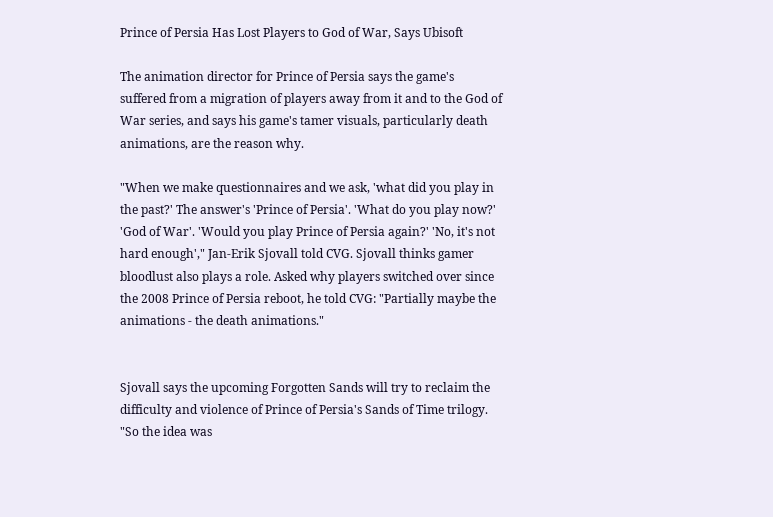Prince of Persia Has Lost Players to God of War, Says Ubisoft

The animation director for Prince of Persia says the game's suffered from a migration of players away from it and to the God of War series, and says his game's tamer visuals, particularly death animations, are the reason why.

"When we make questionnaires and we ask, 'what did you play in the past?' The answer's 'Prince of Persia'. 'What do you play now?' 'God of War'. 'Would you play Prince of Persia again?' 'No, it's not hard enough'," Jan-Erik Sjovall told CVG. Sjovall thinks gamer bloodlust also plays a role. Asked why players switched over since the 2008 Prince of Persia reboot, he told CVG: "Partially maybe the animations - the death animations."


Sjovall says the upcoming Forgotten Sands will try to reclaim the difficulty and violence of Prince of Persia's Sands of Time trilogy. "So the idea was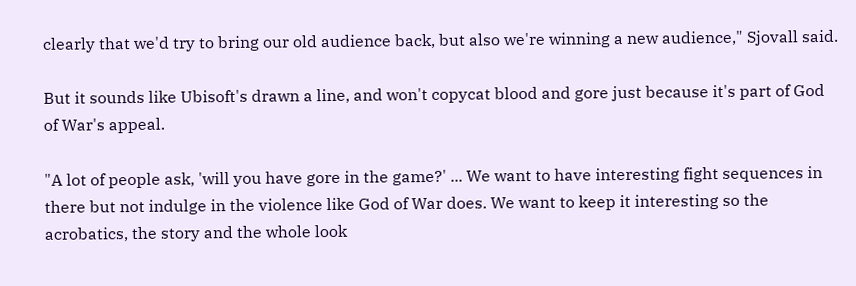clearly that we'd try to bring our old audience back, but also we're winning a new audience," Sjovall said.

But it sounds like Ubisoft's drawn a line, and won't copycat blood and gore just because it's part of God of War's appeal.

"A lot of people ask, 'will you have gore in the game?' ... We want to have interesting fight sequences in there but not indulge in the violence like God of War does. We want to keep it interesting so the acrobatics, the story and the whole look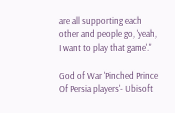are all supporting each other and people go, 'yeah, I want to play that game'."

God of War 'Pinched Prince Of Persia players'- Ubisoft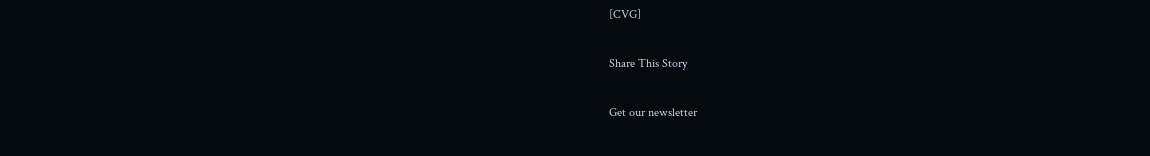[CVG]

Share This Story

Get our newsletter